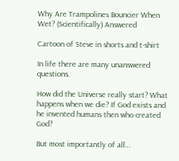Why Are Trampolines Bouncier When Wet? (Scientifically) Answered

Cartoon of Steve in shorts and t-shirt

In life there are many unanswered questions.

How did the Universe really start? What happens when we die? If God exists and he invented humans then who created God?

But most importantly of all…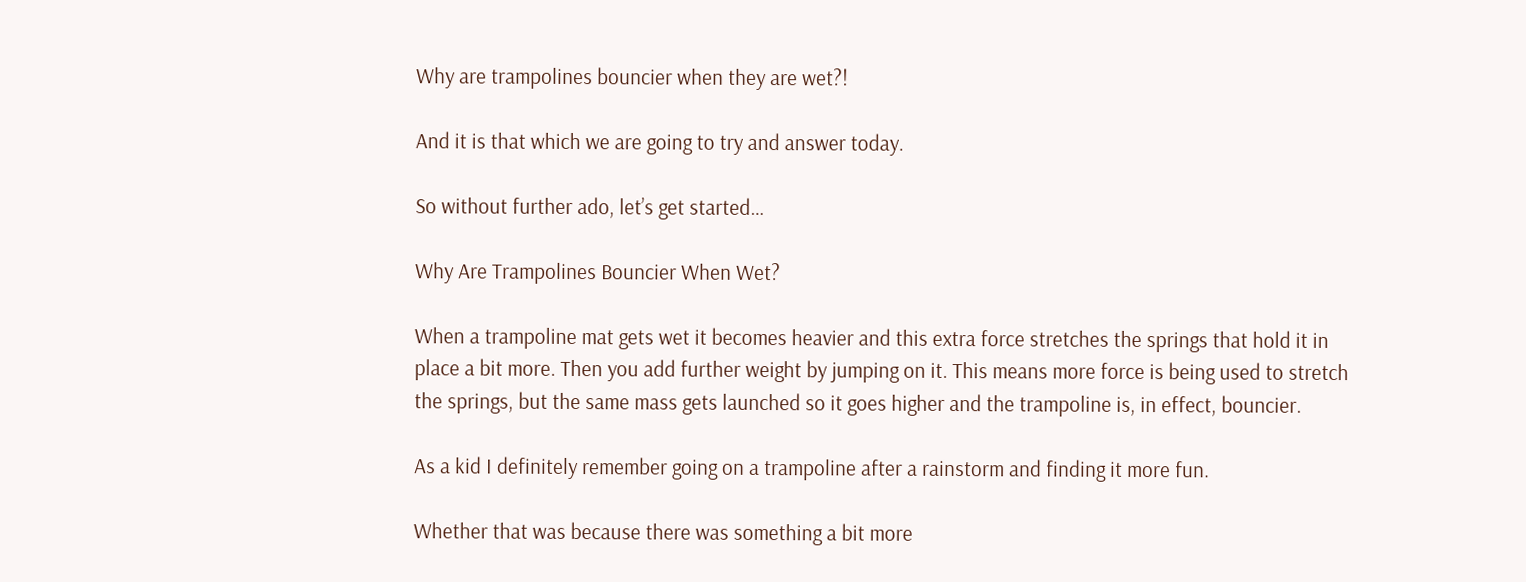Why are trampolines bouncier when they are wet?!

And it is that which we are going to try and answer today.

So without further ado, let’s get started…

Why Are Trampolines Bouncier When Wet?

When a trampoline mat gets wet it becomes heavier and this extra force stretches the springs that hold it in place a bit more. Then you add further weight by jumping on it. This means more force is being used to stretch the springs, but the same mass gets launched so it goes higher and the trampoline is, in effect, bouncier.

As a kid I definitely remember going on a trampoline after a rainstorm and finding it more fun.

Whether that was because there was something a bit more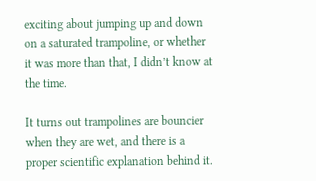exciting about jumping up and down on a saturated trampoline, or whether it was more than that, I didn’t know at the time.

It turns out trampolines are bouncier when they are wet, and there is a proper scientific explanation behind it.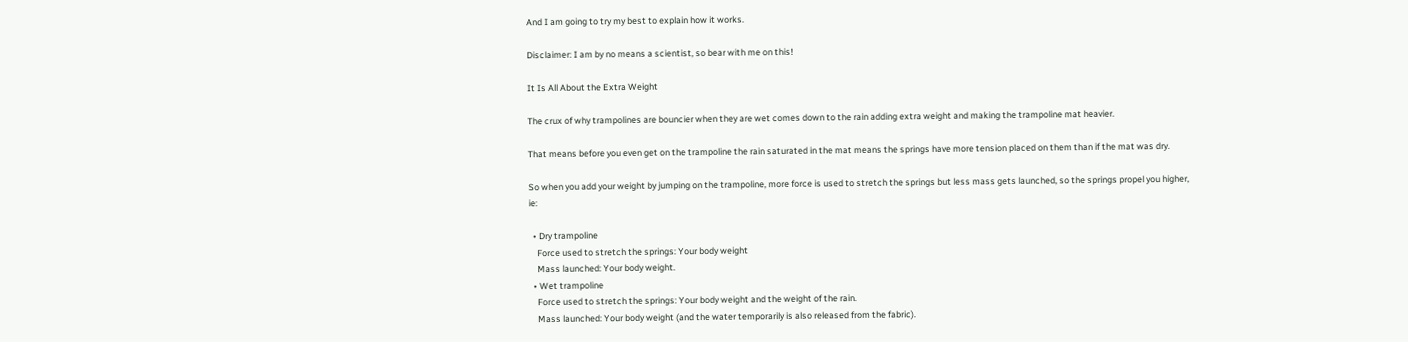And I am going to try my best to explain how it works.

Disclaimer: I am by no means a scientist, so bear with me on this!

It Is All About the Extra Weight

The crux of why trampolines are bouncier when they are wet comes down to the rain adding extra weight and making the trampoline mat heavier.

That means before you even get on the trampoline the rain saturated in the mat means the springs have more tension placed on them than if the mat was dry.

So when you add your weight by jumping on the trampoline, more force is used to stretch the springs but less mass gets launched, so the springs propel you higher, ie:

  • Dry trampoline
    Force used to stretch the springs: Your body weight
    Mass launched: Your body weight.
  • Wet trampoline
    Force used to stretch the springs: Your body weight and the weight of the rain.
    Mass launched: Your body weight (and the water temporarily is also released from the fabric).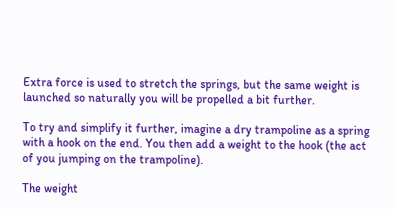Extra force is used to stretch the springs, but the same weight is launched so naturally you will be propelled a bit further.

To try and simplify it further, imagine a dry trampoline as a spring with a hook on the end. You then add a weight to the hook (the act of you jumping on the trampoline).

The weight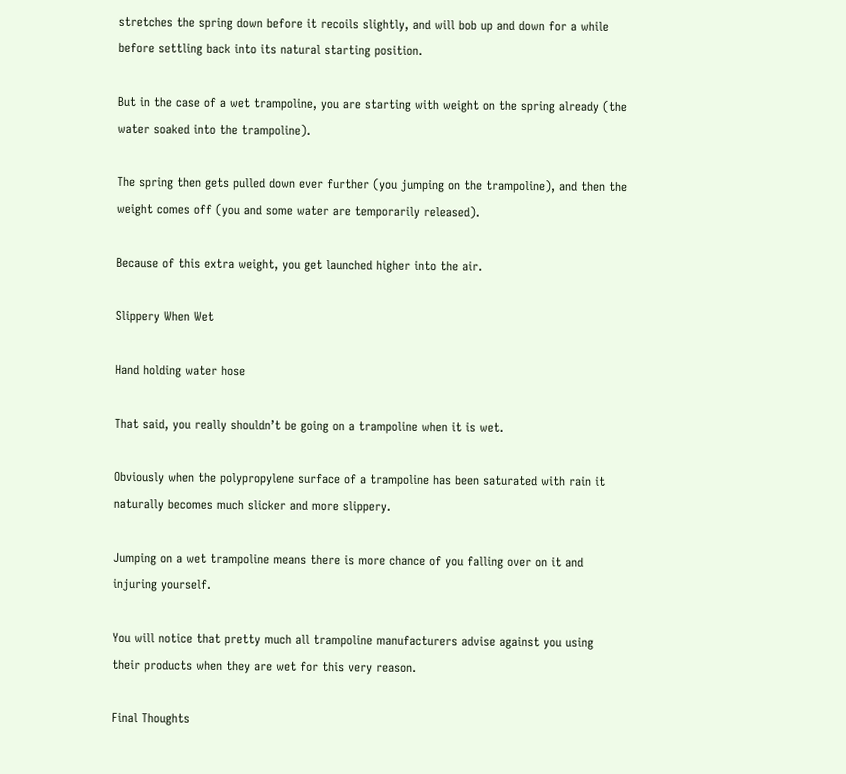stretches the spring down before it recoils slightly, and will bob up and down for a while before settling back into its natural starting position.

But in the case of a wet trampoline, you are starting with weight on the spring already (the water soaked into the trampoline).

The spring then gets pulled down ever further (you jumping on the trampoline), and then the weight comes off (you and some water are temporarily released).

Because of this extra weight, you get launched higher into the air.

Slippery When Wet

Hand holding water hose

That said, you really shouldn’t be going on a trampoline when it is wet.

Obviously when the polypropylene surface of a trampoline has been saturated with rain it naturally becomes much slicker and more slippery.

Jumping on a wet trampoline means there is more chance of you falling over on it and injuring yourself.

You will notice that pretty much all trampoline manufacturers advise against you using their products when they are wet for this very reason.

Final Thoughts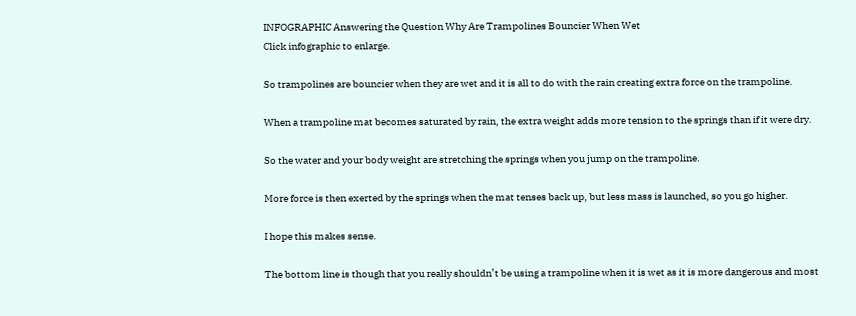INFOGRAPHIC Answering the Question Why Are Trampolines Bouncier When Wet
Click infographic to enlarge.

So trampolines are bouncier when they are wet and it is all to do with the rain creating extra force on the trampoline.

When a trampoline mat becomes saturated by rain, the extra weight adds more tension to the springs than if it were dry.

So the water and your body weight are stretching the springs when you jump on the trampoline.

More force is then exerted by the springs when the mat tenses back up, but less mass is launched, so you go higher.

I hope this makes sense.

The bottom line is though that you really shouldn’t be using a trampoline when it is wet as it is more dangerous and most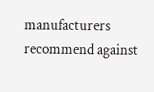manufacturers recommend against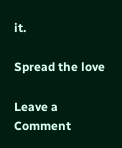it.

Spread the love

Leave a Comment